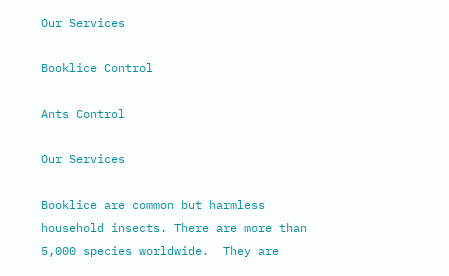Our Services

Booklice Control

Ants Control

Our Services

Booklice are common but harmless household insects. There are more than 5,000 species worldwide.  They are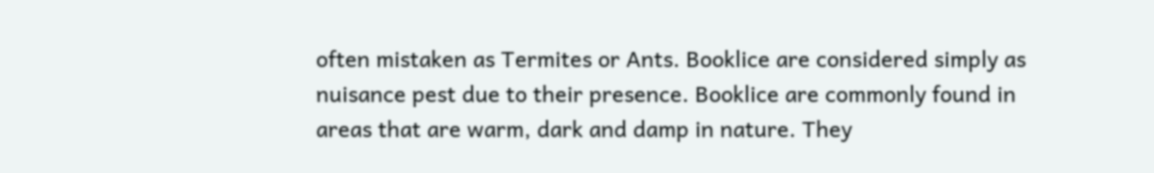often mistaken as Termites or Ants. Booklice are considered simply as nuisance pest due to their presence. Booklice are commonly found in areas that are warm, dark and damp in nature. They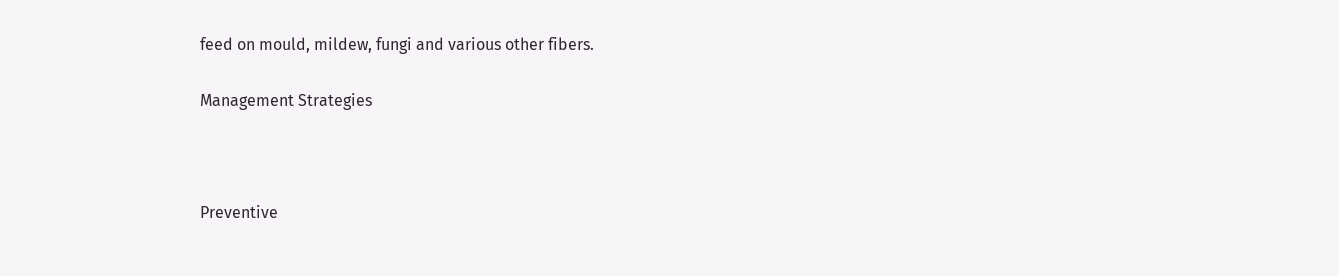feed on mould, mildew, fungi and various other fibers.

Management Strategies



Preventive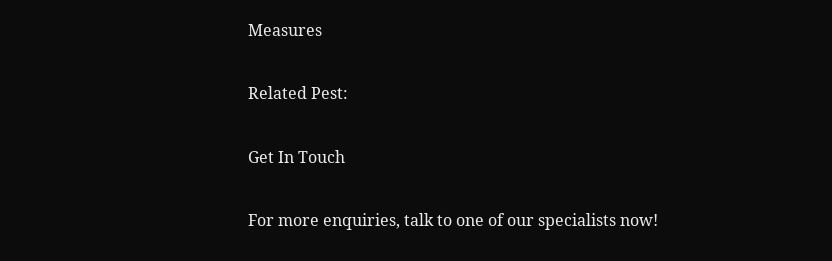Measures

Related Pest:

Get In Touch

For more enquiries, talk to one of our specialists now!